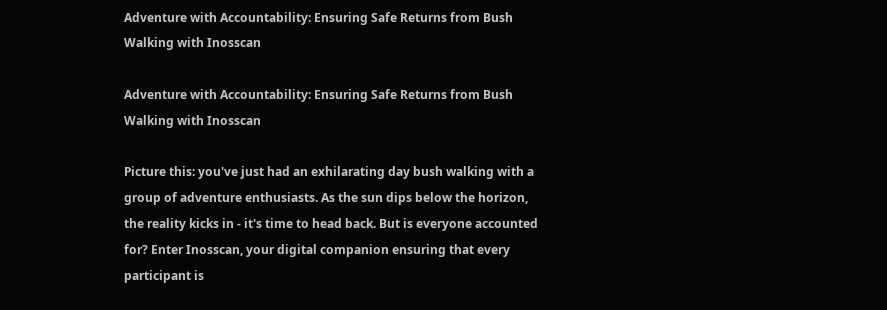Adventure with Accountability: Ensuring Safe Returns from Bush Walking with Inosscan

Adventure with Accountability: Ensuring Safe Returns from Bush Walking with Inosscan

Picture this: you've just had an exhilarating day bush walking with a group of adventure enthusiasts. As the sun dips below the horizon, the reality kicks in - it's time to head back. But is everyone accounted for? Enter Inosscan, your digital companion ensuring that every participant is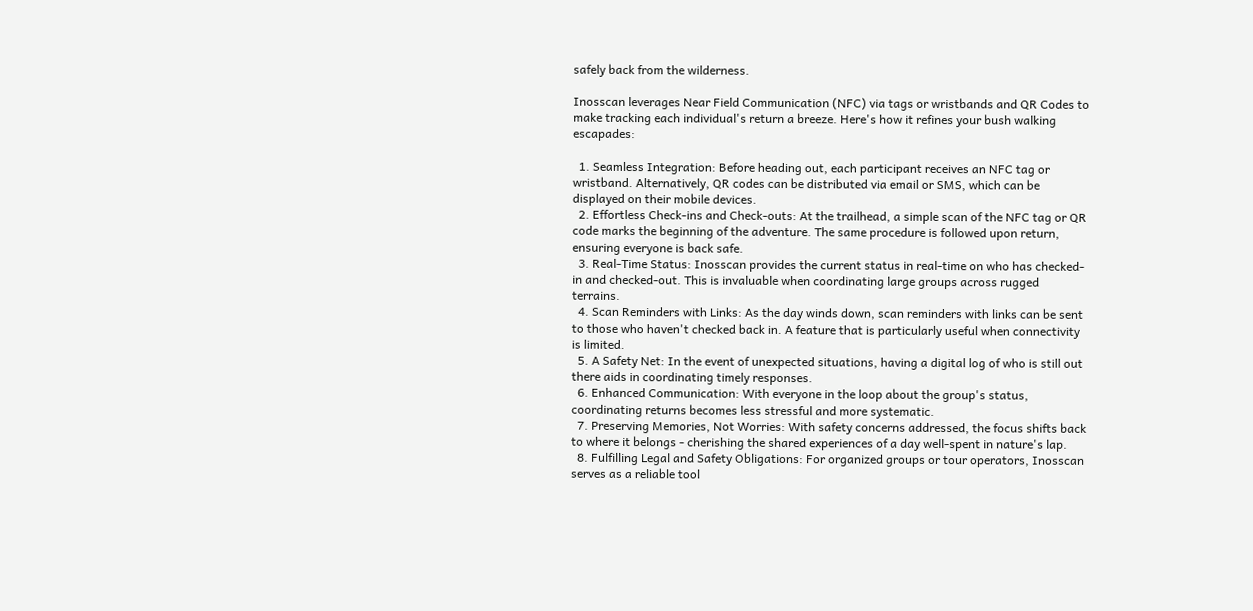safely back from the wilderness.

Inosscan leverages Near Field Communication (NFC) via tags or wristbands and QR Codes to make tracking each individual's return a breeze. Here's how it refines your bush walking escapades:

  1. Seamless Integration: Before heading out, each participant receives an NFC tag or wristband. Alternatively, QR codes can be distributed via email or SMS, which can be displayed on their mobile devices.
  2. Effortless Check-ins and Check-outs: At the trailhead, a simple scan of the NFC tag or QR code marks the beginning of the adventure. The same procedure is followed upon return, ensuring everyone is back safe.
  3. Real-Time Status: Inosscan provides the current status in real-time on who has checked-in and checked-out. This is invaluable when coordinating large groups across rugged terrains.
  4. Scan Reminders with Links: As the day winds down, scan reminders with links can be sent to those who haven't checked back in. A feature that is particularly useful when connectivity is limited.
  5. A Safety Net: In the event of unexpected situations, having a digital log of who is still out there aids in coordinating timely responses.
  6. Enhanced Communication: With everyone in the loop about the group's status, coordinating returns becomes less stressful and more systematic.
  7. Preserving Memories, Not Worries: With safety concerns addressed, the focus shifts back to where it belongs - cherishing the shared experiences of a day well-spent in nature's lap.
  8. Fulfilling Legal and Safety Obligations: For organized groups or tour operators, Inosscan serves as a reliable tool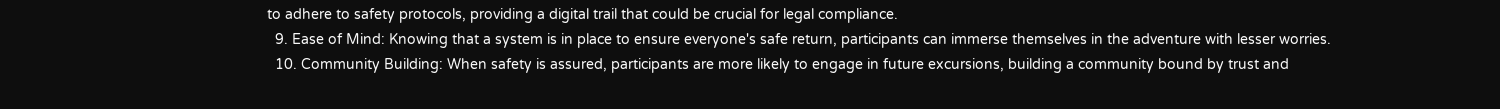to adhere to safety protocols, providing a digital trail that could be crucial for legal compliance.
  9. Ease of Mind: Knowing that a system is in place to ensure everyone's safe return, participants can immerse themselves in the adventure with lesser worries.
  10. Community Building: When safety is assured, participants are more likely to engage in future excursions, building a community bound by trust and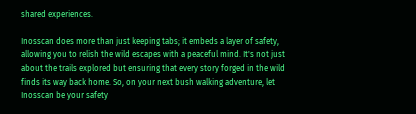shared experiences.

Inosscan does more than just keeping tabs; it embeds a layer of safety, allowing you to relish the wild escapes with a peaceful mind. It's not just about the trails explored but ensuring that every story forged in the wild finds its way back home. So, on your next bush walking adventure, let Inosscan be your safety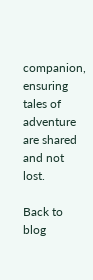companion, ensuring tales of adventure are shared and not lost.

Back to blog